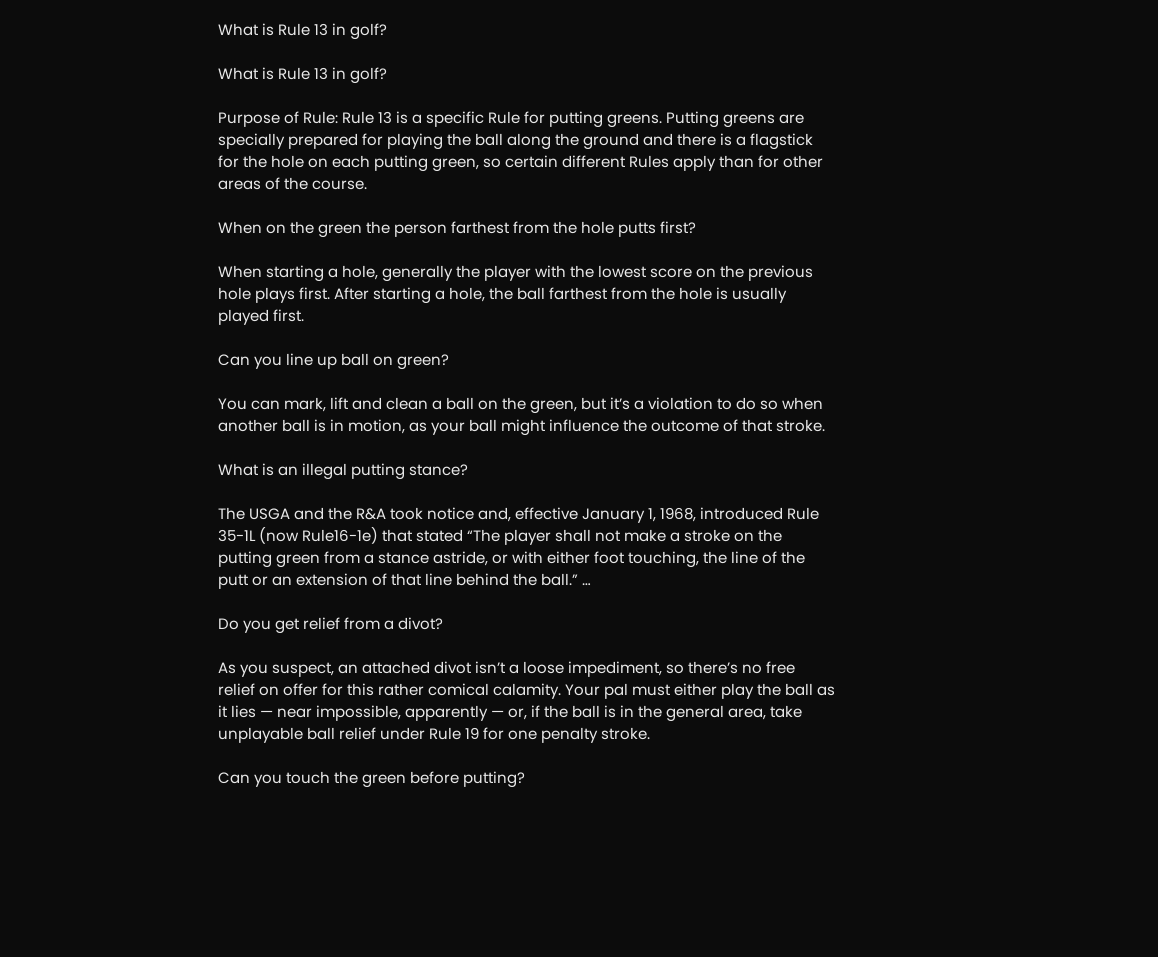What is Rule 13 in golf?

What is Rule 13 in golf?

Purpose of Rule: Rule 13 is a specific Rule for putting greens. Putting greens are specially prepared for playing the ball along the ground and there is a flagstick for the hole on each putting green, so certain different Rules apply than for other areas of the course.

When on the green the person farthest from the hole putts first?

When starting a hole, generally the player with the lowest score on the previous hole plays first. After starting a hole, the ball farthest from the hole is usually played first.

Can you line up ball on green?

You can mark, lift and clean a ball on the green, but it’s a violation to do so when another ball is in motion, as your ball might influence the outcome of that stroke.

What is an illegal putting stance?

The USGA and the R&A took notice and, effective January 1, 1968, introduced Rule 35-1L (now Rule16-1e) that stated “The player shall not make a stroke on the putting green from a stance astride, or with either foot touching, the line of the putt or an extension of that line behind the ball.” …

Do you get relief from a divot?

As you suspect, an attached divot isn’t a loose impediment, so there’s no free relief on offer for this rather comical calamity. Your pal must either play the ball as it lies — near impossible, apparently — or, if the ball is in the general area, take unplayable ball relief under Rule 19 for one penalty stroke.

Can you touch the green before putting?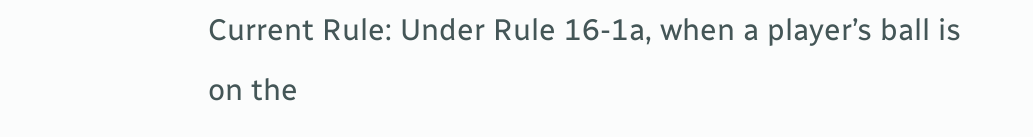Current Rule: Under Rule 16-1a, when a player’s ball is on the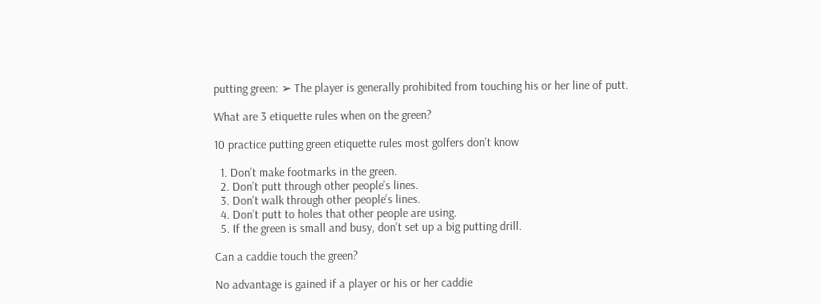putting green: ➢ The player is generally prohibited from touching his or her line of putt.

What are 3 etiquette rules when on the green?

10 practice putting green etiquette rules most golfers don’t know

  1. Don’t make footmarks in the green.
  2. Don’t putt through other people’s lines.
  3. Don’t walk through other people’s lines.
  4. Don’t putt to holes that other people are using.
  5. If the green is small and busy, don’t set up a big putting drill.

Can a caddie touch the green?

No advantage is gained if a player or his or her caddie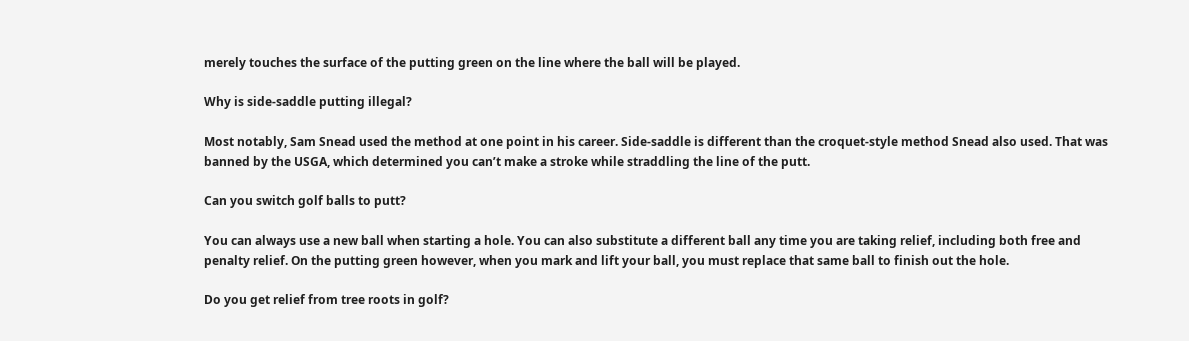merely touches the surface of the putting green on the line where the ball will be played.

Why is side-saddle putting illegal?

Most notably, Sam Snead used the method at one point in his career. Side-saddle is different than the croquet-style method Snead also used. That was banned by the USGA, which determined you can’t make a stroke while straddling the line of the putt.

Can you switch golf balls to putt?

You can always use a new ball when starting a hole. You can also substitute a different ball any time you are taking relief, including both free and penalty relief. On the putting green however, when you mark and lift your ball, you must replace that same ball to finish out the hole.

Do you get relief from tree roots in golf?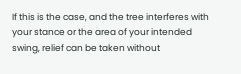If this is the case, and the tree interferes with your stance or the area of your intended swing, relief can be taken without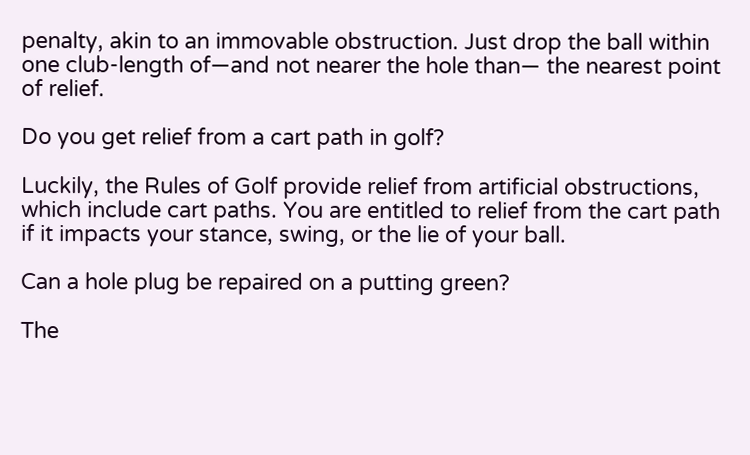penalty, akin to an immovable obstruction. Just drop the ball within one club-length of—and not nearer the hole than— the nearest point of relief.

Do you get relief from a cart path in golf?

Luckily, the Rules of Golf provide relief from artificial obstructions, which include cart paths. You are entitled to relief from the cart path if it impacts your stance, swing, or the lie of your ball.

Can a hole plug be repaired on a putting green?

The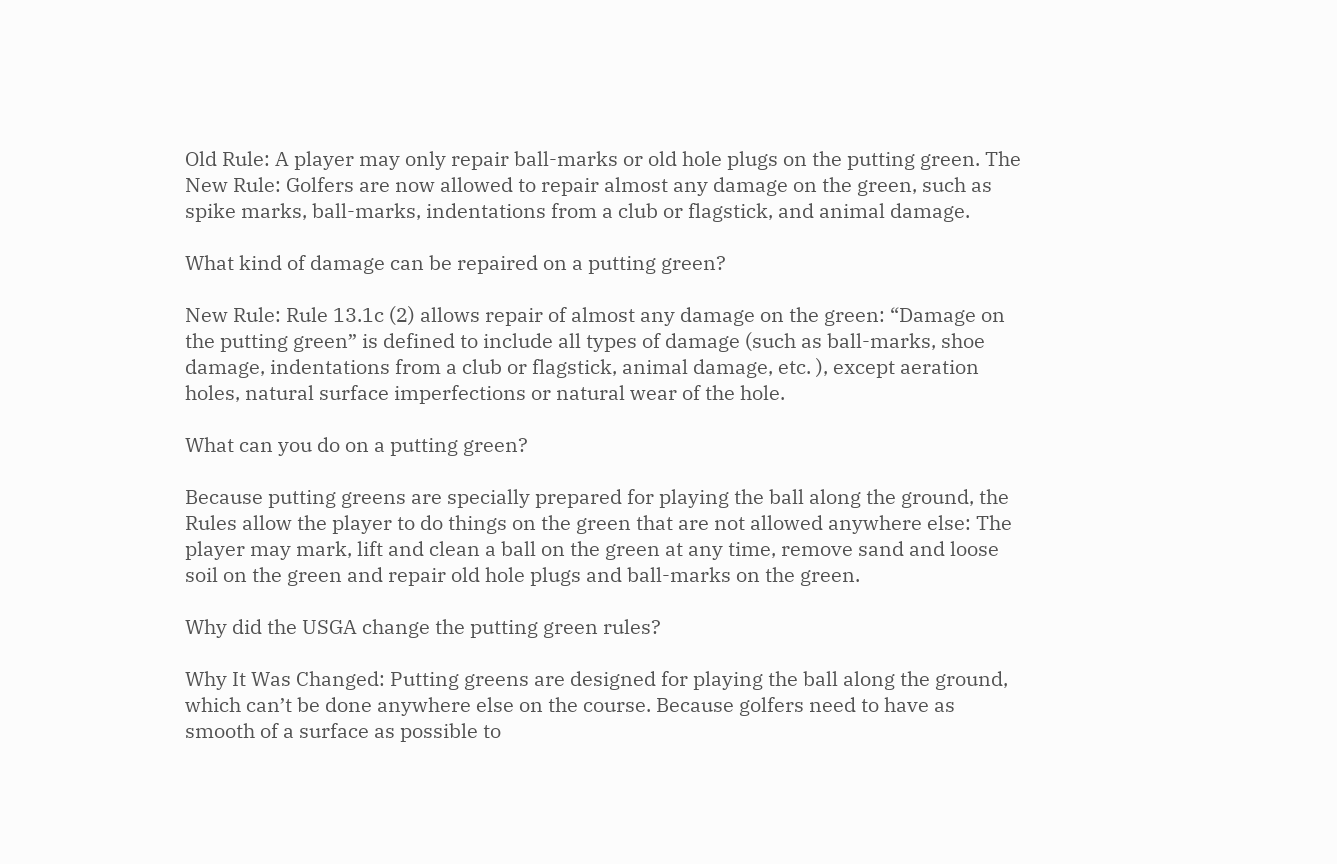Old Rule: A player may only repair ball-marks or old hole plugs on the putting green. The New Rule: Golfers are now allowed to repair almost any damage on the green, such as spike marks, ball-marks, indentations from a club or flagstick, and animal damage.

What kind of damage can be repaired on a putting green?

New Rule: Rule 13.1c (2) allows repair of almost any damage on the green: “Damage on the putting green” is defined to include all types of damage (such as ball-marks, shoe damage, indentations from a club or flagstick, animal damage, etc. ), except aeration holes, natural surface imperfections or natural wear of the hole.

What can you do on a putting green?

Because putting greens are specially prepared for playing the ball along the ground, the Rules allow the player to do things on the green that are not allowed anywhere else: The player may mark, lift and clean a ball on the green at any time, remove sand and loose soil on the green and repair old hole plugs and ball-marks on the green.

Why did the USGA change the putting green rules?

Why It Was Changed: Putting greens are designed for playing the ball along the ground, which can’t be done anywhere else on the course. Because golfers need to have as smooth of a surface as possible to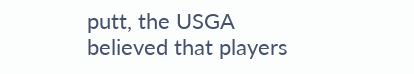putt, the USGA believed that players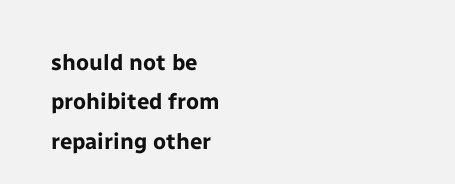should not be prohibited from repairing other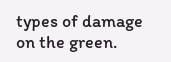types of damage on the green.